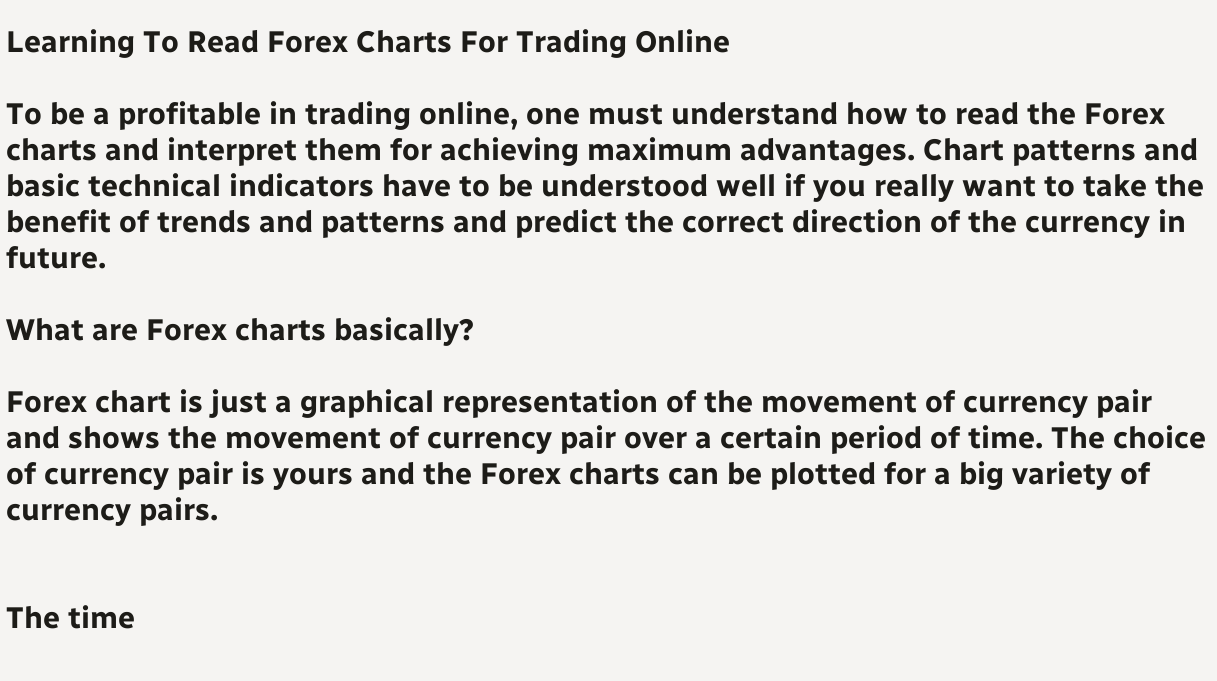Learning To Read Forex Charts For Trading Online

To be a profitable in trading online, one must understand how to read the Forex charts and interpret them for achieving maximum advantages. Chart patterns and basic technical indicators have to be understood well if you really want to take the benefit of trends and patterns and predict the correct direction of the currency in future.

What are Forex charts basically?

Forex chart is just a graphical representation of the movement of currency pair and shows the movement of currency pair over a certain period of time. The choice of currency pair is yours and the Forex charts can be plotted for a big variety of currency pairs.


The time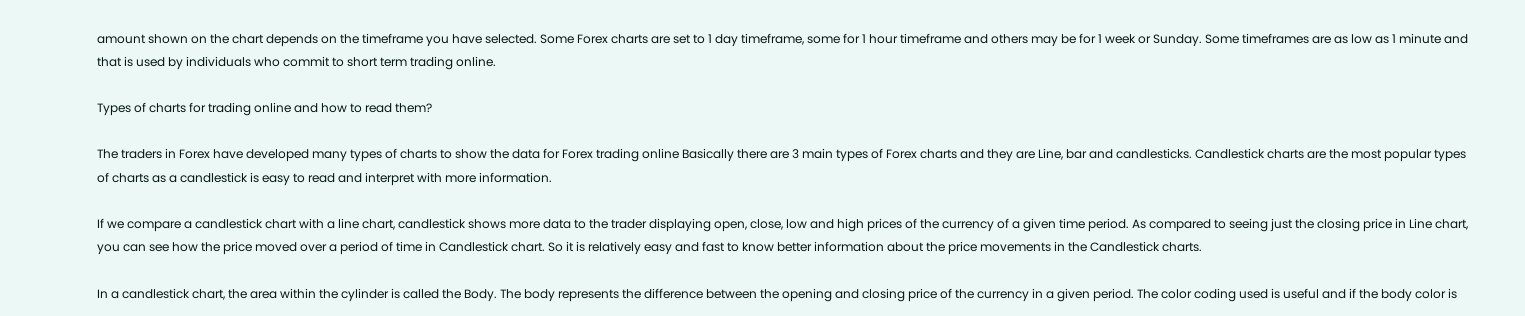amount shown on the chart depends on the timeframe you have selected. Some Forex charts are set to 1 day timeframe, some for 1 hour timeframe and others may be for 1 week or Sunday. Some timeframes are as low as 1 minute and that is used by individuals who commit to short term trading online.

Types of charts for trading online and how to read them?

The traders in Forex have developed many types of charts to show the data for Forex trading online Basically there are 3 main types of Forex charts and they are Line, bar and candlesticks. Candlestick charts are the most popular types of charts as a candlestick is easy to read and interpret with more information.

If we compare a candlestick chart with a line chart, candlestick shows more data to the trader displaying open, close, low and high prices of the currency of a given time period. As compared to seeing just the closing price in Line chart, you can see how the price moved over a period of time in Candlestick chart. So it is relatively easy and fast to know better information about the price movements in the Candlestick charts.

In a candlestick chart, the area within the cylinder is called the Body. The body represents the difference between the opening and closing price of the currency in a given period. The color coding used is useful and if the body color is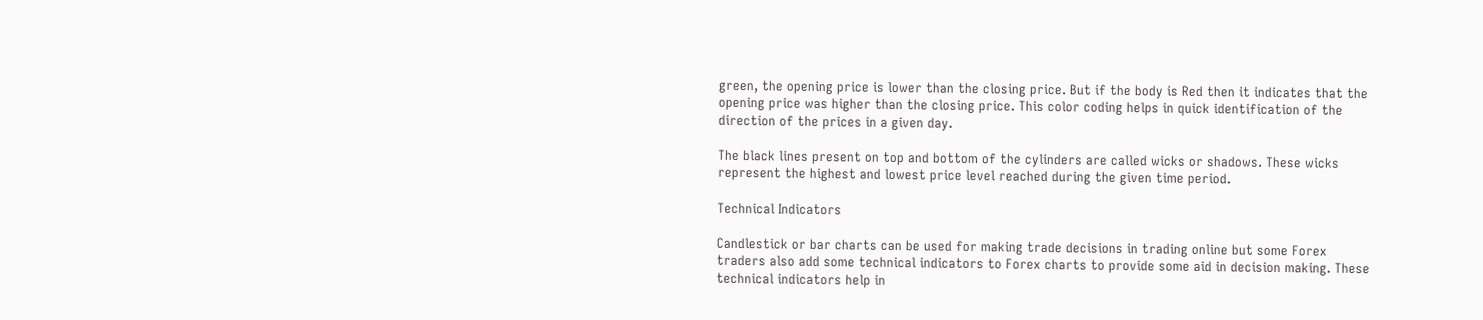green, the opening price is lower than the closing price. But if the body is Red then it indicates that the opening price was higher than the closing price. This color coding helps in quick identification of the direction of the prices in a given day.

The black lines present on top and bottom of the cylinders are called wicks or shadows. These wicks represent the highest and lowest price level reached during the given time period.

Technical Indicators

Candlestick or bar charts can be used for making trade decisions in trading online but some Forex traders also add some technical indicators to Forex charts to provide some aid in decision making. These technical indicators help in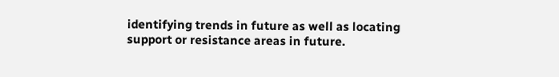identifying trends in future as well as locating support or resistance areas in future.